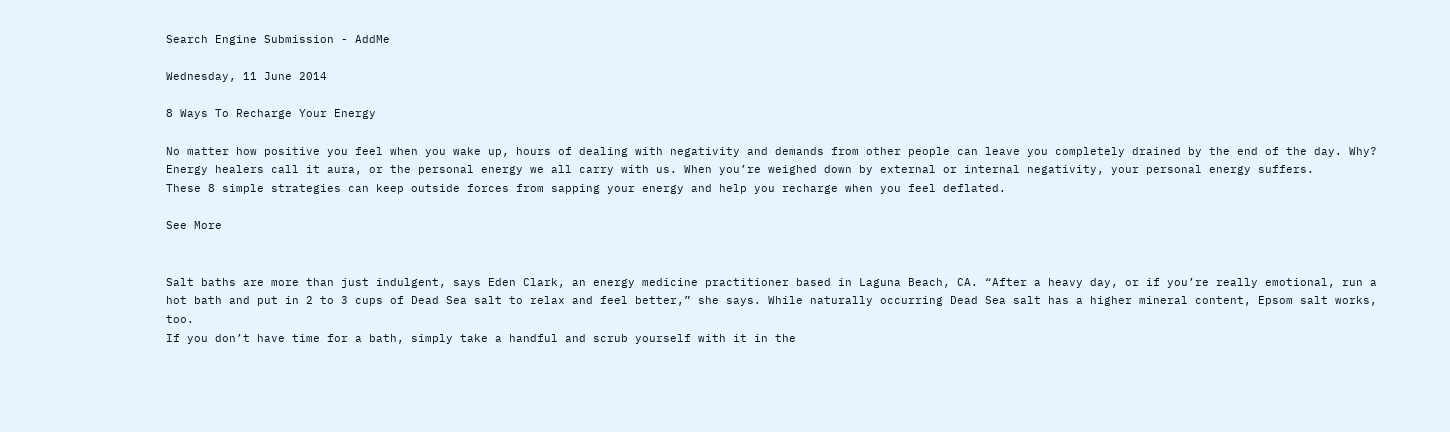Search Engine Submission - AddMe

Wednesday, 11 June 2014

8 Ways To Recharge Your Energy

No matter how positive you feel when you wake up, hours of dealing with negativity and demands from other people can leave you completely drained by the end of the day. Why? Energy healers call it aura, or the personal energy we all carry with us. When you’re weighed down by external or internal negativity, your personal energy suffers.
These 8 simple strategies can keep outside forces from sapping your energy and help you recharge when you feel deflated.

See More


Salt baths are more than just indulgent, says Eden Clark, an energy medicine practitioner based in Laguna Beach, CA. “After a heavy day, or if you’re really emotional, run a hot bath and put in 2 to 3 cups of Dead Sea salt to relax and feel better,” she says. While naturally occurring Dead Sea salt has a higher mineral content, Epsom salt works, too.
If you don’t have time for a bath, simply take a handful and scrub yourself with it in the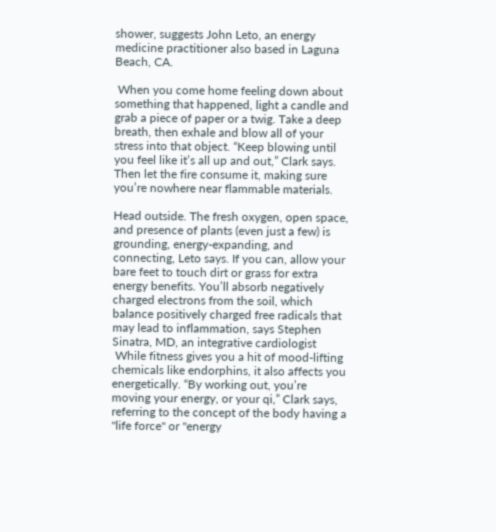shower, suggests John Leto, an energy medicine practitioner also based in Laguna Beach, CA.

 When you come home feeling down about something that happened, light a candle and grab a piece of paper or a twig. Take a deep breath, then exhale and blow all of your stress into that object. “Keep blowing until you feel like it’s all up and out,” Clark says. Then let the fire consume it, making sure you’re nowhere near flammable materials.

Head outside. The fresh oxygen, open space, and presence of plants (even just a few) is grounding, energy-expanding, and connecting, Leto says. If you can, allow your bare feet to touch dirt or grass for extra energy benefits. You’ll absorb negatively charged electrons from the soil, which balance positively charged free radicals that may lead to inflammation, says Stephen Sinatra, MD, an integrative cardiologist
 While fitness gives you a hit of mood-lifting chemicals like endorphins, it also affects you energetically. “By working out, you’re moving your energy, or your qi,” Clark says, referring to the concept of the body having a "life force" or "energy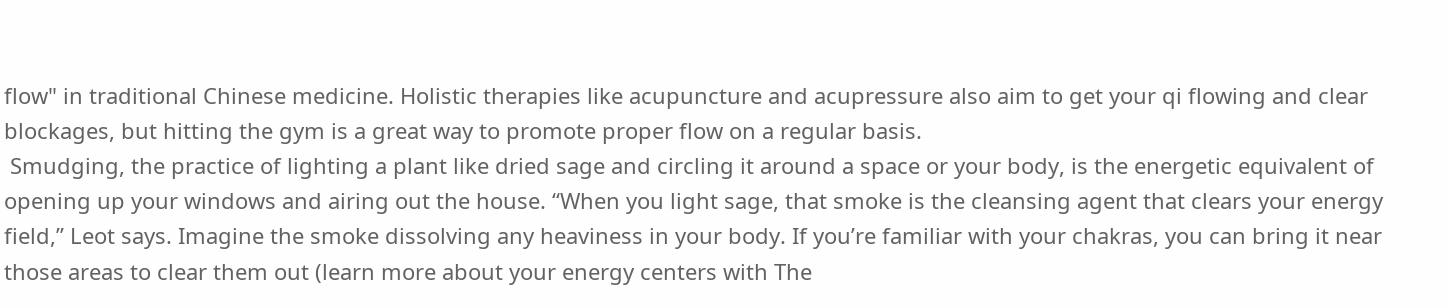flow" in traditional Chinese medicine. Holistic therapies like acupuncture and acupressure also aim to get your qi flowing and clear blockages, but hitting the gym is a great way to promote proper flow on a regular basis.
 Smudging, the practice of lighting a plant like dried sage and circling it around a space or your body, is the energetic equivalent of opening up your windows and airing out the house. “When you light sage, that smoke is the cleansing agent that clears your energy field,” Leot says. Imagine the smoke dissolving any heaviness in your body. If you’re familiar with your chakras, you can bring it near those areas to clear them out (learn more about your energy centers with The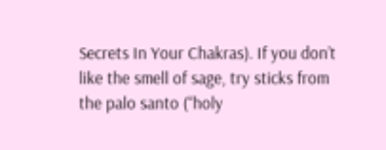Secrets In Your Chakras). If you don’t like the smell of sage, try sticks from the palo santo (“holy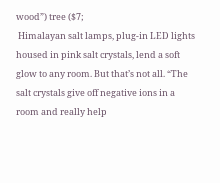wood”) tree ($7;
 Himalayan salt lamps, plug-in LED lights housed in pink salt crystals, lend a soft glow to any room. But that’s not all. “The salt crystals give off negative ions in a room and really help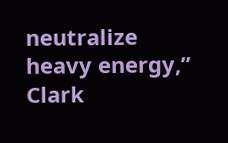neutralize heavy energy,” Clark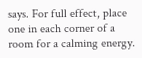says. For full effect, place one in each corner of a room for a calming energy.